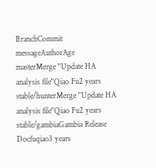BranchCommit messageAuthorAge
masterMerge "Update HA analysis file"Qiao Fu2 years
stable/hunterMerge "Update HA analysis file"Qiao Fu2 years
stable/gambiaGambia Release Docfuqiao3 years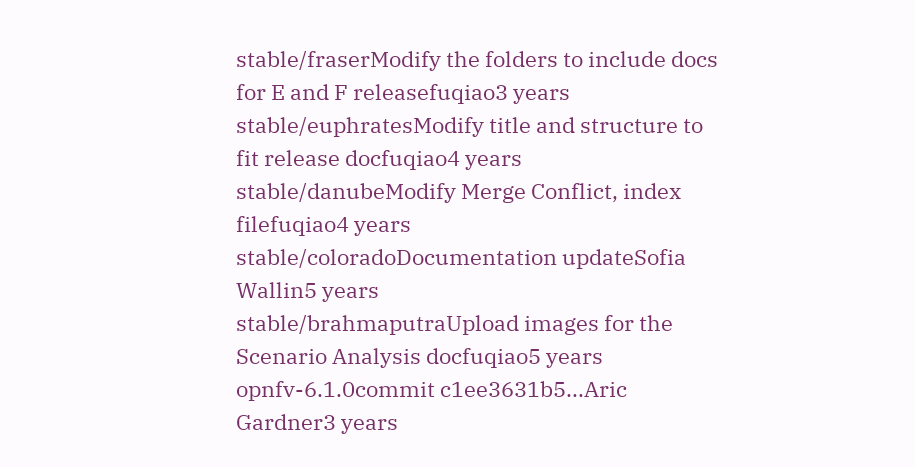stable/fraserModify the folders to include docs for E and F releasefuqiao3 years
stable/euphratesModify title and structure to fit release docfuqiao4 years
stable/danubeModify Merge Conflict, index filefuqiao4 years
stable/coloradoDocumentation updateSofia Wallin5 years
stable/brahmaputraUpload images for the Scenario Analysis docfuqiao5 years
opnfv-6.1.0commit c1ee3631b5...Aric Gardner3 years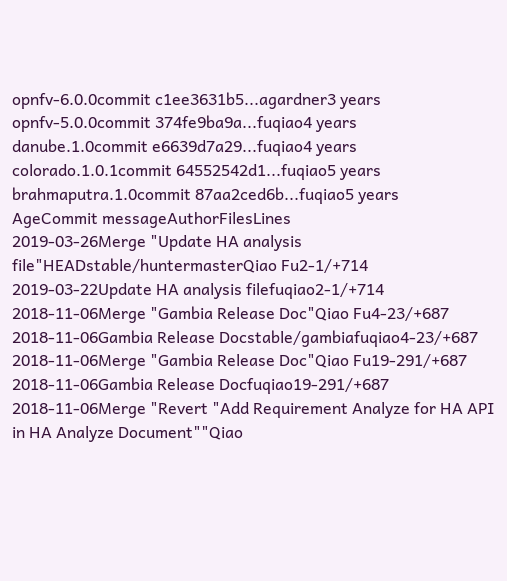opnfv-6.0.0commit c1ee3631b5...agardner3 years
opnfv-5.0.0commit 374fe9ba9a...fuqiao4 years
danube.1.0commit e6639d7a29...fuqiao4 years
colorado.1.0.1commit 64552542d1...fuqiao5 years
brahmaputra.1.0commit 87aa2ced6b...fuqiao5 years
AgeCommit messageAuthorFilesLines
2019-03-26Merge "Update HA analysis file"HEADstable/huntermasterQiao Fu2-1/+714
2019-03-22Update HA analysis filefuqiao2-1/+714
2018-11-06Merge "Gambia Release Doc"Qiao Fu4-23/+687
2018-11-06Gambia Release Docstable/gambiafuqiao4-23/+687
2018-11-06Merge "Gambia Release Doc"Qiao Fu19-291/+687
2018-11-06Gambia Release Docfuqiao19-291/+687
2018-11-06Merge "Revert "Add Requirement Analyze for HA API in HA Analyze Document""Qiao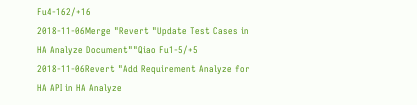Fu4-162/+16
2018-11-06Merge "Revert "Update Test Cases in HA Analyze Document""Qiao Fu1-5/+5
2018-11-06Revert "Add Requirement Analyze for HA API in HA Analyze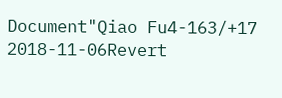Document"Qiao Fu4-163/+17
2018-11-06Revert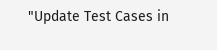"Update Test Cases in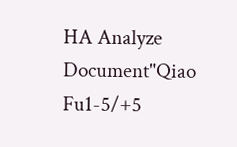HA Analyze Document"Qiao Fu1-5/+5